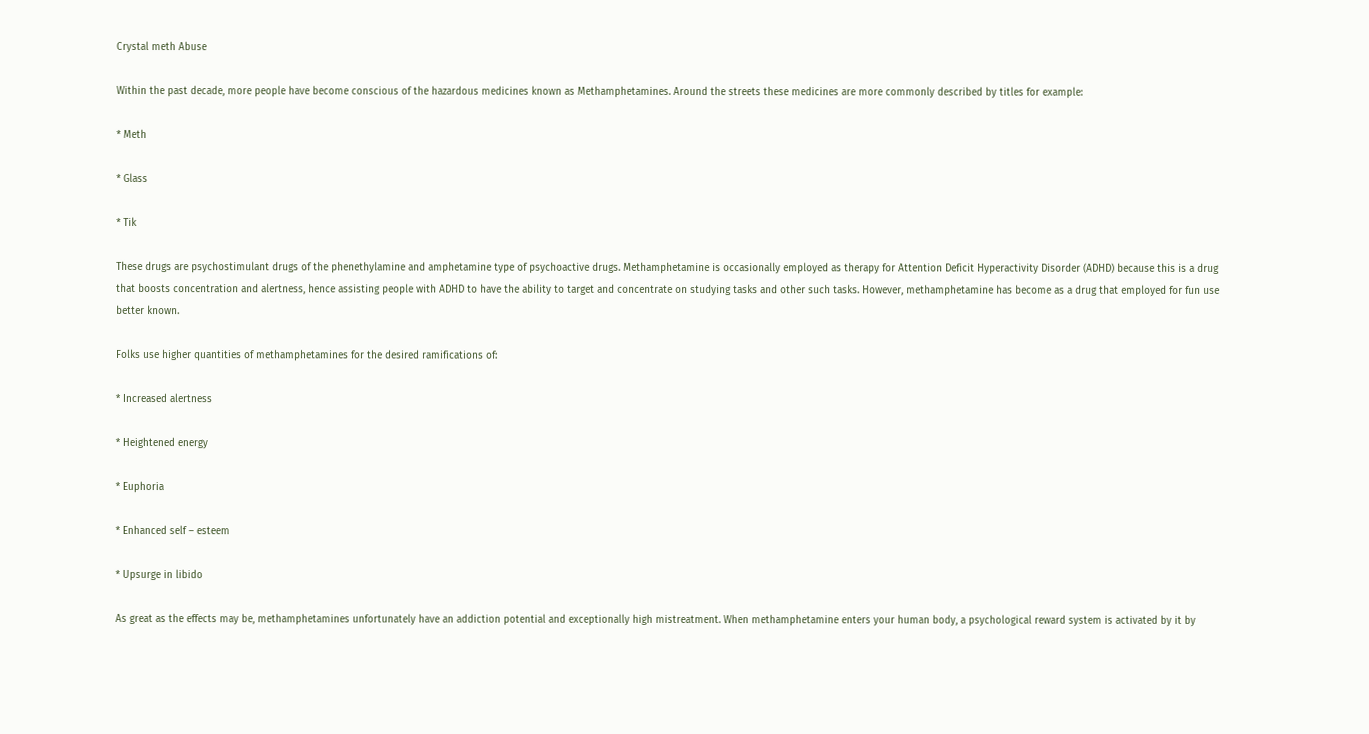Crystal meth Abuse

Within the past decade, more people have become conscious of the hazardous medicines known as Methamphetamines. Around the streets these medicines are more commonly described by titles for example:

* Meth

* Glass

* Tik

These drugs are psychostimulant drugs of the phenethylamine and amphetamine type of psychoactive drugs. Methamphetamine is occasionally employed as therapy for Attention Deficit Hyperactivity Disorder (ADHD) because this is a drug that boosts concentration and alertness, hence assisting people with ADHD to have the ability to target and concentrate on studying tasks and other such tasks. However, methamphetamine has become as a drug that employed for fun use better known.

Folks use higher quantities of methamphetamines for the desired ramifications of:

* Increased alertness

* Heightened energy

* Euphoria

* Enhanced self – esteem

* Upsurge in libido

As great as the effects may be, methamphetamines unfortunately have an addiction potential and exceptionally high mistreatment. When methamphetamine enters your human body, a psychological reward system is activated by it by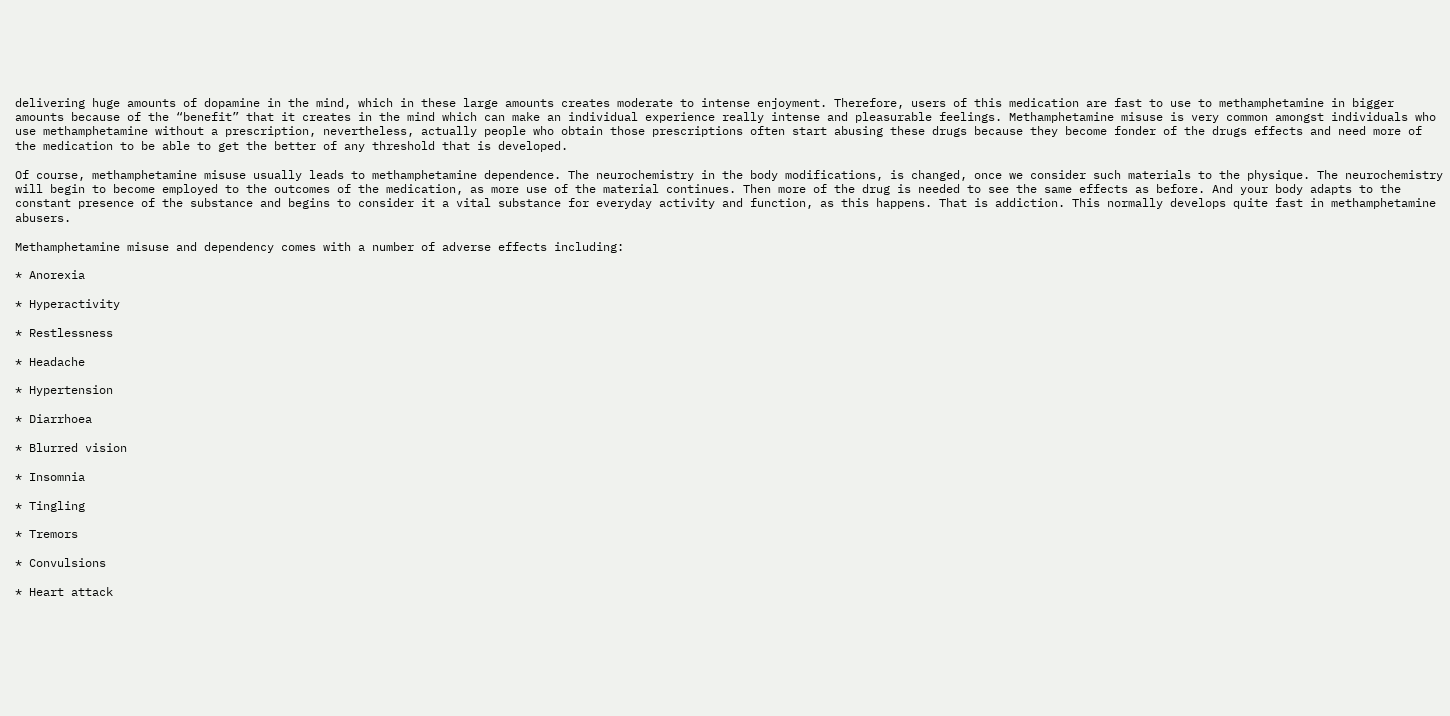delivering huge amounts of dopamine in the mind, which in these large amounts creates moderate to intense enjoyment. Therefore, users of this medication are fast to use to methamphetamine in bigger amounts because of the “benefit” that it creates in the mind which can make an individual experience really intense and pleasurable feelings. Methamphetamine misuse is very common amongst individuals who use methamphetamine without a prescription, nevertheless, actually people who obtain those prescriptions often start abusing these drugs because they become fonder of the drugs effects and need more of the medication to be able to get the better of any threshold that is developed.

Of course, methamphetamine misuse usually leads to methamphetamine dependence. The neurochemistry in the body modifications, is changed, once we consider such materials to the physique. The neurochemistry will begin to become employed to the outcomes of the medication, as more use of the material continues. Then more of the drug is needed to see the same effects as before. And your body adapts to the constant presence of the substance and begins to consider it a vital substance for everyday activity and function, as this happens. That is addiction. This normally develops quite fast in methamphetamine abusers.

Methamphetamine misuse and dependency comes with a number of adverse effects including:

* Anorexia

* Hyperactivity

* Restlessness

* Headache

* Hypertension

* Diarrhoea

* Blurred vision

* Insomnia

* Tingling

* Tremors

* Convulsions

* Heart attack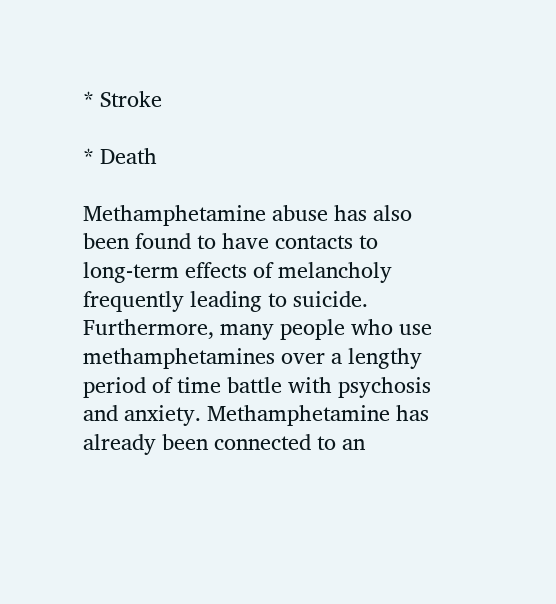* Stroke

* Death

Methamphetamine abuse has also been found to have contacts to long-term effects of melancholy frequently leading to suicide. Furthermore, many people who use methamphetamines over a lengthy period of time battle with psychosis and anxiety. Methamphetamine has already been connected to an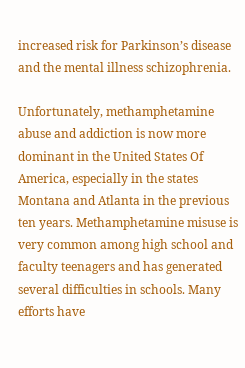increased risk for Parkinson’s disease and the mental illness schizophrenia.

Unfortunately, methamphetamine abuse and addiction is now more dominant in the United States Of America, especially in the states Montana and Atlanta in the previous ten years. Methamphetamine misuse is very common among high school and faculty teenagers and has generated several difficulties in schools. Many efforts have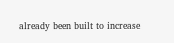already been built to increase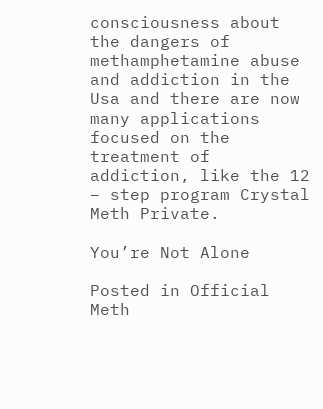consciousness about the dangers of methamphetamine abuse and addiction in the Usa and there are now many applications focused on the treatment of addiction, like the 12 – step program Crystal Meth Private.

You’re Not Alone

Posted in Official Meth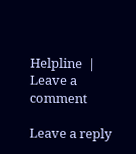Helpline  |  Leave a comment

Leave a reply